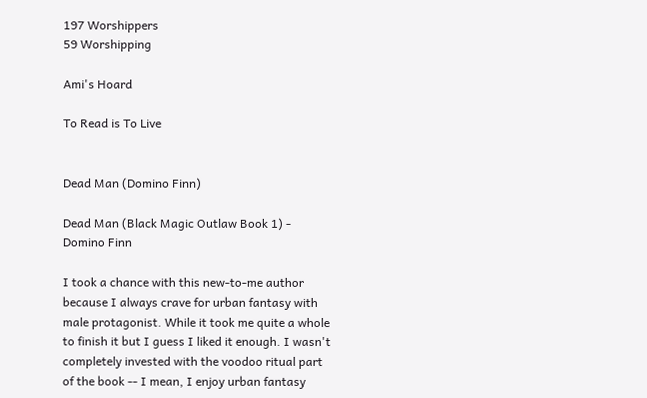197 Worshippers
59 Worshipping

Ami's Hoard

To Read is To Live


Dead Man (Domino Finn)

Dead Man (Black Magic Outlaw Book 1) - Domino Finn

I took a chance with this new-to-me author because I always crave for urban fantasy with male protagonist. While it took me quite a whole to finish it but I guess I liked it enough. I wasn't completely invested with the voodoo ritual part of the book -- I mean, I enjoy urban fantasy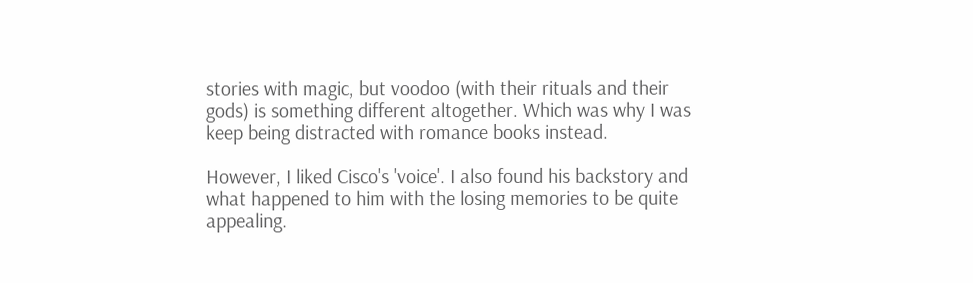stories with magic, but voodoo (with their rituals and their gods) is something different altogether. Which was why I was keep being distracted with romance books instead.

However, I liked Cisco's 'voice'. I also found his backstory and what happened to him with the losing memories to be quite appealing.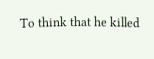To think that he killed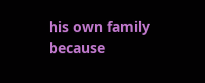his own family because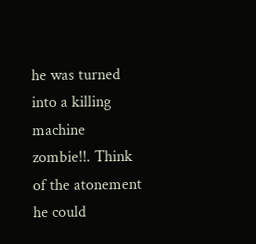he was turned into a killing machine zombie!!. Think of the atonement he could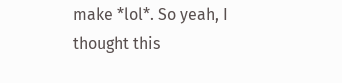make *lol*. So yeah, I thought this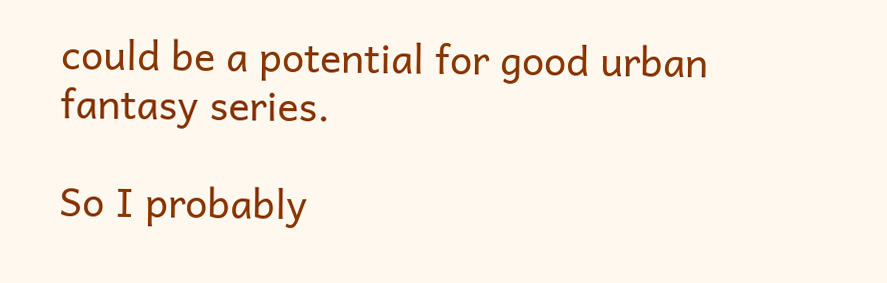could be a potential for good urban fantasy series.

So I probably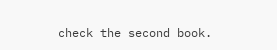check the second book.